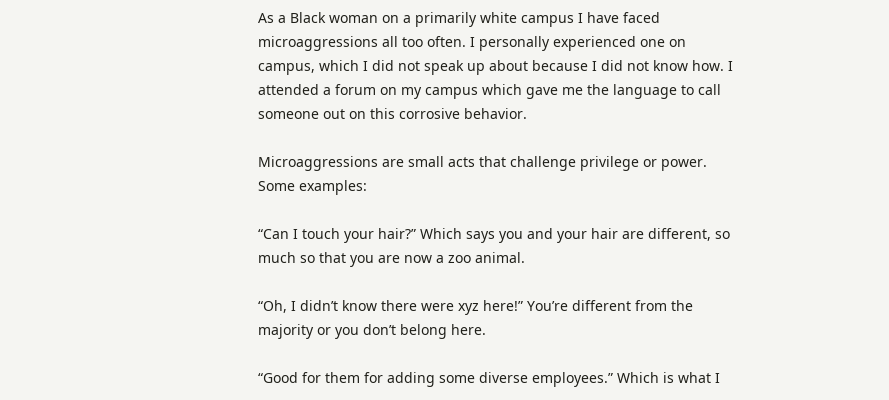As a Black woman on a primarily white campus I have faced microaggressions all too often. I personally experienced one on campus, which I did not speak up about because I did not know how. I attended a forum on my campus which gave me the language to call someone out on this corrosive behavior.

Microaggressions are small acts that challenge privilege or power. Some examples:

“Can I touch your hair?” Which says you and your hair are different, so much so that you are now a zoo animal.

“Oh, I didn’t know there were xyz here!” You’re different from the majority or you don’t belong here.

“Good for them for adding some diverse employees.” Which is what I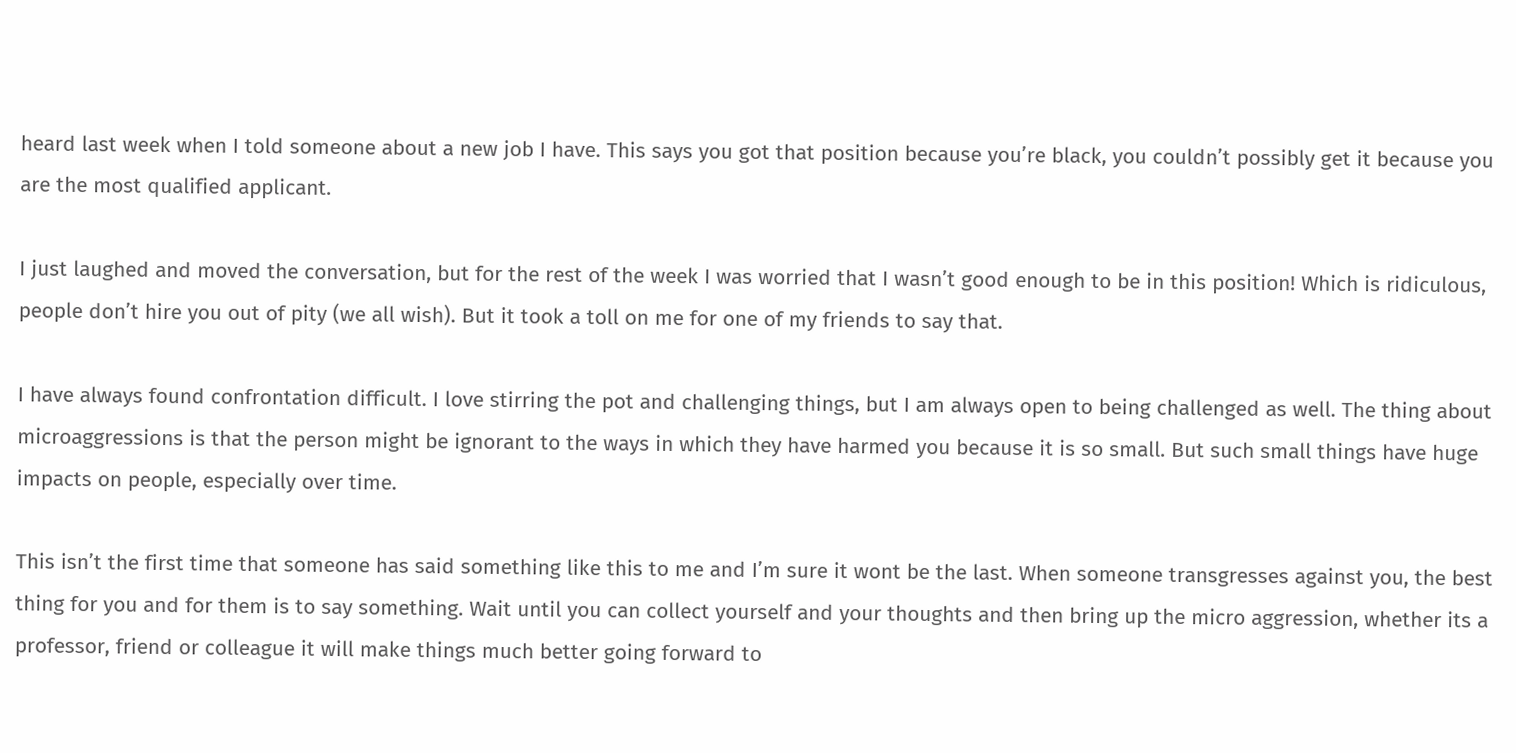heard last week when I told someone about a new job I have. This says you got that position because you’re black, you couldn’t possibly get it because you are the most qualified applicant.

I just laughed and moved the conversation, but for the rest of the week I was worried that I wasn’t good enough to be in this position! Which is ridiculous, people don’t hire you out of pity (we all wish). But it took a toll on me for one of my friends to say that.

I have always found confrontation difficult. I love stirring the pot and challenging things, but I am always open to being challenged as well. The thing about microaggressions is that the person might be ignorant to the ways in which they have harmed you because it is so small. But such small things have huge impacts on people, especially over time.

This isn’t the first time that someone has said something like this to me and I’m sure it wont be the last. When someone transgresses against you, the best thing for you and for them is to say something. Wait until you can collect yourself and your thoughts and then bring up the micro aggression, whether its a professor, friend or colleague it will make things much better going forward to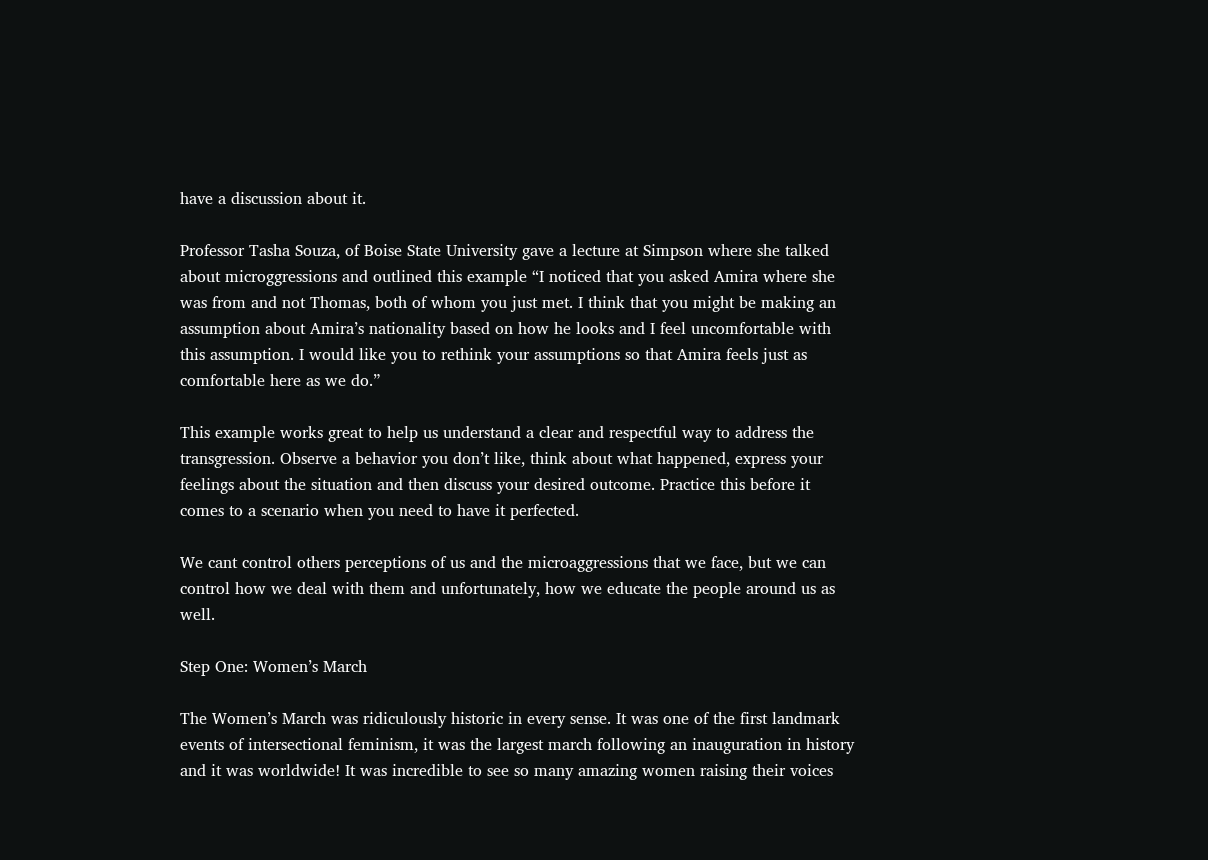have a discussion about it.

Professor Tasha Souza, of Boise State University gave a lecture at Simpson where she talked about microggressions and outlined this example “I noticed that you asked Amira where she was from and not Thomas, both of whom you just met. I think that you might be making an assumption about Amira’s nationality based on how he looks and I feel uncomfortable with this assumption. I would like you to rethink your assumptions so that Amira feels just as comfortable here as we do.”

This example works great to help us understand a clear and respectful way to address the transgression. Observe a behavior you don’t like, think about what happened, express your feelings about the situation and then discuss your desired outcome. Practice this before it comes to a scenario when you need to have it perfected.

We cant control others perceptions of us and the microaggressions that we face, but we can control how we deal with them and unfortunately, how we educate the people around us as well.

Step One: Women’s March

The Women’s March was ridiculously historic in every sense. It was one of the first landmark events of intersectional feminism, it was the largest march following an inauguration in history and it was worldwide! It was incredible to see so many amazing women raising their voices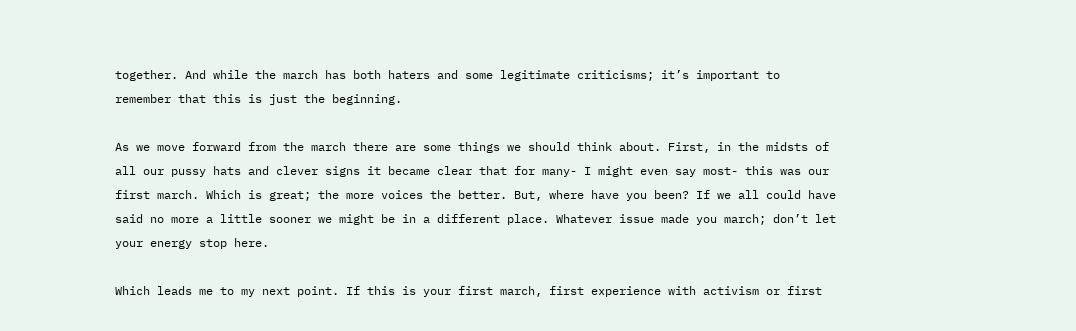together. And while the march has both haters and some legitimate criticisms; it’s important to remember that this is just the beginning.

As we move forward from the march there are some things we should think about. First, in the midsts of all our pussy hats and clever signs it became clear that for many- I might even say most- this was our first march. Which is great; the more voices the better. But, where have you been? If we all could have said no more a little sooner we might be in a different place. Whatever issue made you march; don’t let your energy stop here.

Which leads me to my next point. If this is your first march, first experience with activism or first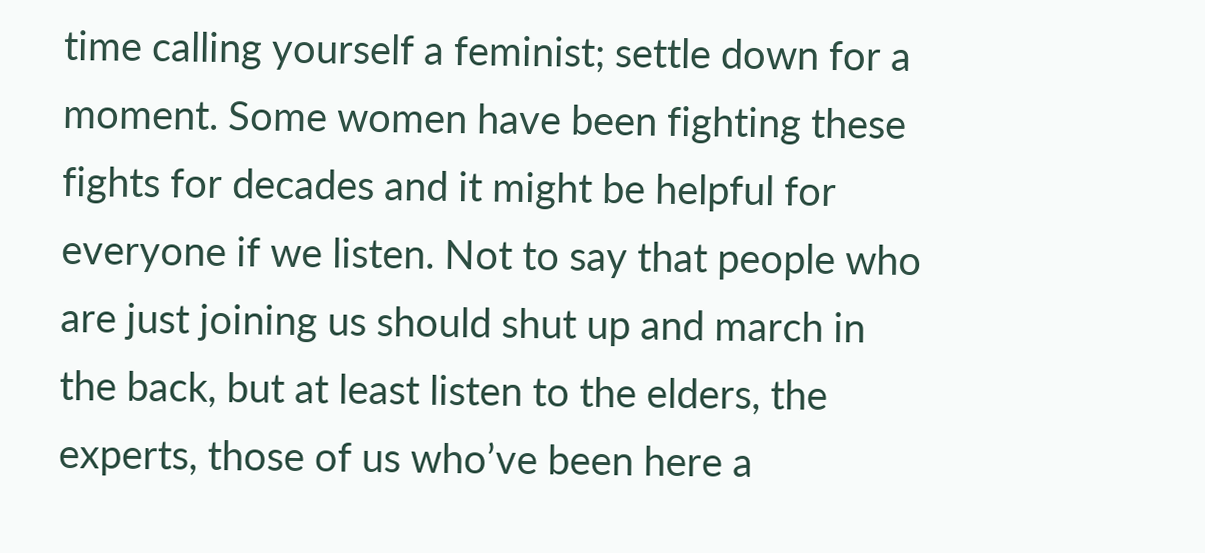time calling yourself a feminist; settle down for a moment. Some women have been fighting these fights for decades and it might be helpful for everyone if we listen. Not to say that people who are just joining us should shut up and march in the back, but at least listen to the elders, the experts, those of us who’ve been here a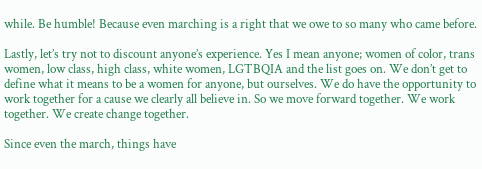while. Be humble! Because even marching is a right that we owe to so many who came before.

Lastly, let’s try not to discount anyone’s experience. Yes I mean anyone; women of color, trans women, low class, high class, white women, LGTBQIA and the list goes on. We don’t get to define what it means to be a women for anyone, but ourselves. We do have the opportunity to work together for a cause we clearly all believe in. So we move forward together. We work together. We create change together.

Since even the march, things have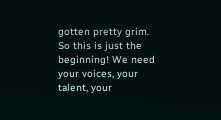gotten pretty grim. So this is just the beginning! We need your voices, your talent, your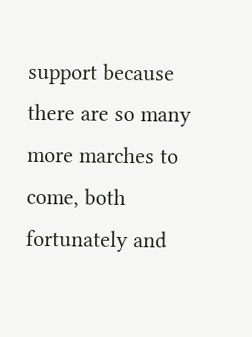support because there are so many more marches to come, both fortunately and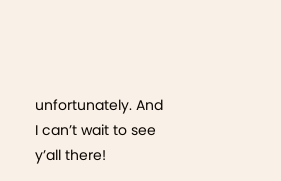unfortunately. And I can’t wait to see y’all there!